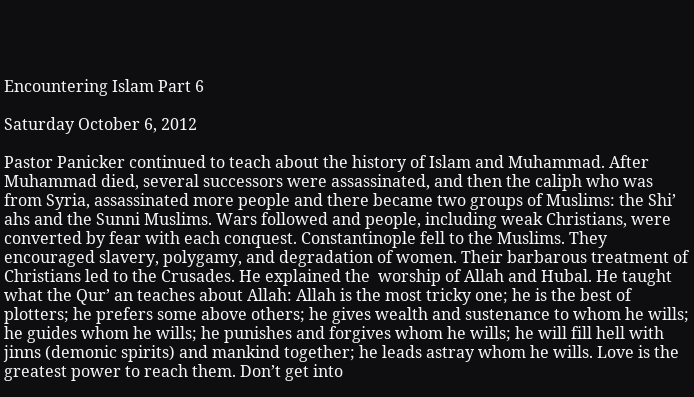Encountering Islam Part 6

Saturday October 6, 2012

Pastor Panicker continued to teach about the history of Islam and Muhammad. After Muhammad died, several successors were assassinated, and then the caliph who was from Syria, assassinated more people and there became two groups of Muslims: the Shi’ ahs and the Sunni Muslims. Wars followed and people, including weak Christians, were converted by fear with each conquest. Constantinople fell to the Muslims. They encouraged slavery, polygamy, and degradation of women. Their barbarous treatment of Christians led to the Crusades. He explained the  worship of Allah and Hubal. He taught what the Qur’ an teaches about Allah: Allah is the most tricky one; he is the best of plotters; he prefers some above others; he gives wealth and sustenance to whom he wills; he guides whom he wills; he punishes and forgives whom he wills; he will fill hell with jinns (demonic spirits) and mankind together; he leads astray whom he wills. Love is the greatest power to reach them. Don’t get into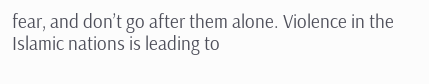fear, and don’t go after them alone. Violence in the Islamic nations is leading to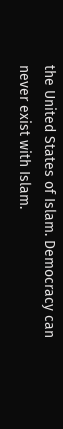the United States of Islam. Democracy can never exist with Islam.